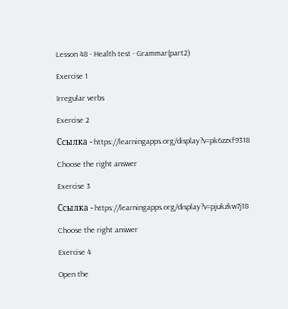Lesson 48 - Health test - Grammar(part2)

Exercise 1

Irregular verbs

Exercise 2

Ссылка - https://learningapps.org/display?v=pk6zzxf9318

Choose the right answer

Exercise 3

Ссылка - https://learningapps.org/display?v=pjukzkw7j18

Choose the right answer

Exercise 4

Open the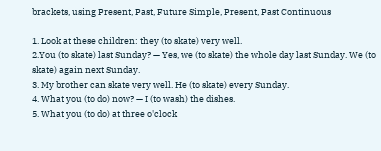brackets, using Present, Past, Future Simple, Present, Past Continuous

1. Look at these children: they (to skate) very well.
2.You (to skate) last Sunday? — Yes, we (to skate) the whole day last Sunday. We (to skate) again next Sunday.
3. My brother can skate very well. He (to skate) every Sunday.
4. What you (to do) now? — I (to wash) the dishes.
5. What you (to do) at three o'clock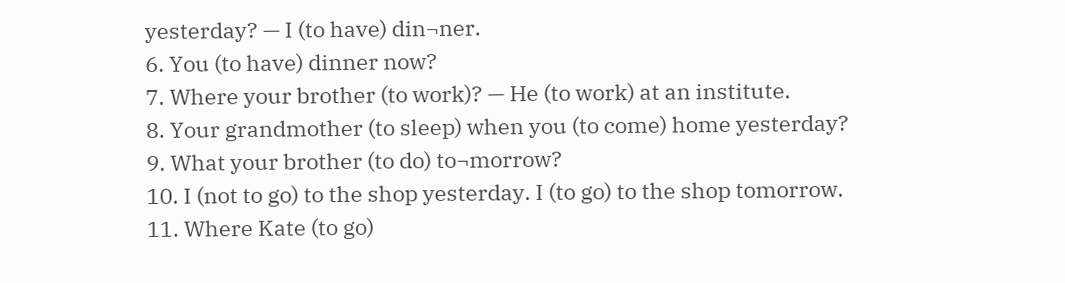yesterday? — I (to have) din¬ner.
6. You (to have) dinner now?
7. Where your brother (to work)? — He (to work) at an institute.
8. Your grandmother (to sleep) when you (to come) home yesterday?
9. What your brother (to do) to¬morrow?
10. I (not to go) to the shop yesterday. I (to go) to the shop tomorrow.
11. Where Kate (to go)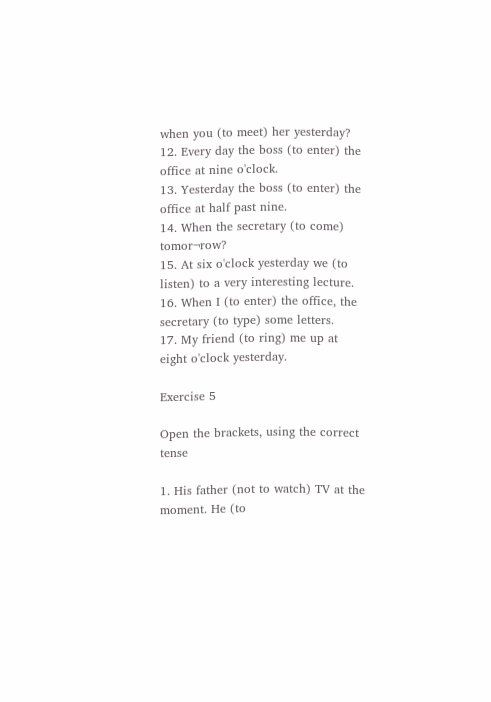when you (to meet) her yesterday?
12. Every day the boss (to enter) the office at nine o'clock.
13. Yesterday the boss (to enter) the office at half past nine.
14. When the secretary (to come) tomor¬row?
15. At six o'clock yesterday we (to listen) to a very interesting lecture.
16. When I (to enter) the office, the secretary (to type) some letters.
17. My friend (to ring) me up at eight o'clock yesterday.

Exercise 5

Open the brackets, using the correct tense

1. His father (not to watch) TV at the moment. He (to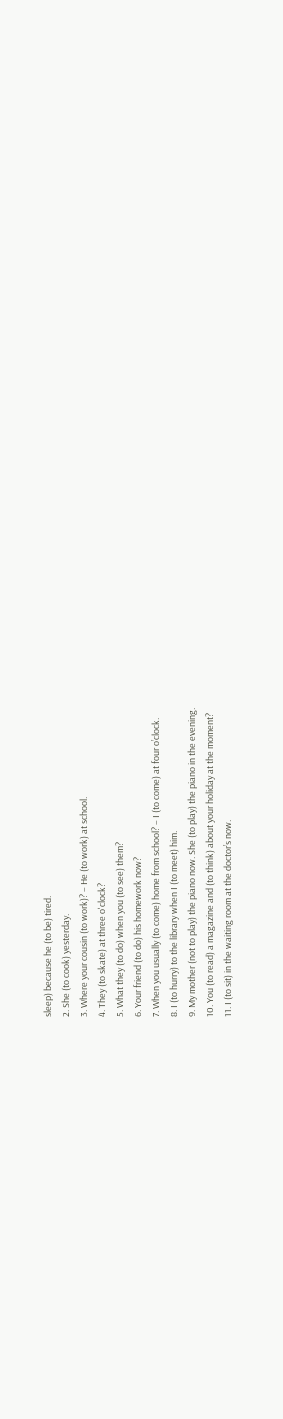sleep) because he (to be) tired.
2. She (to cook) yesterday.
3. Where your cousin (to work)? – He (to work) at school.
4. They (to skate) at three o'clock?
5. What they (to do) when you (to see) them?
6. Your friend (to do) his homework now?
7. When you usually (to come) home from school? – I (to come) at four o’clock.
8. I (to hurry) to the library when I (to meet) him.
9. My mother (not to play) the piano now. She (to play) the piano in the evening.
10. You (to read) a magazine and (to think) about your holiday at the moment?
11. I (to sit) in the waiting room at the doctor’s now.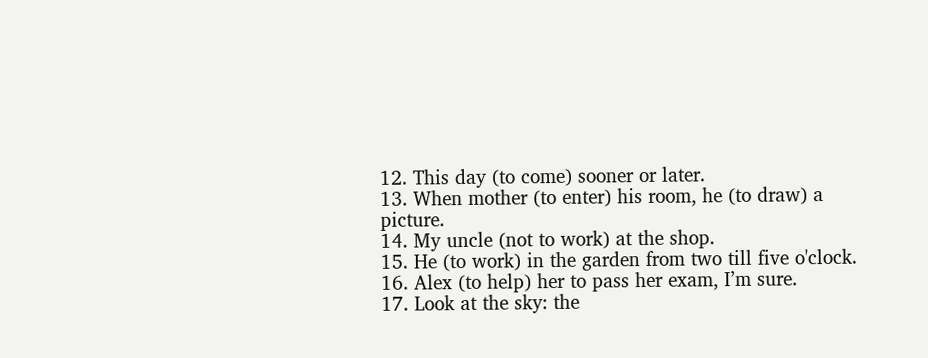12. This day (to come) sooner or later.
13. When mother (to enter) his room, he (to draw) a picture.
14. My uncle (not to work) at the shop.
15. He (to work) in the garden from two till five o'clock.
16. Alex (to help) her to pass her exam, I’m sure.
17. Look at the sky: the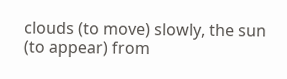clouds (to move) slowly, the sun (to appear) from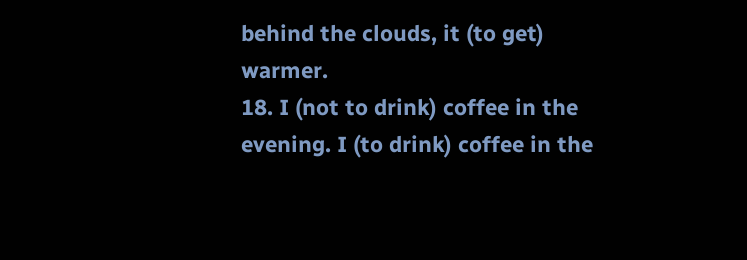behind the clouds, it (to get) warmer.
18. I (not to drink) coffee in the evening. I (to drink) coffee in the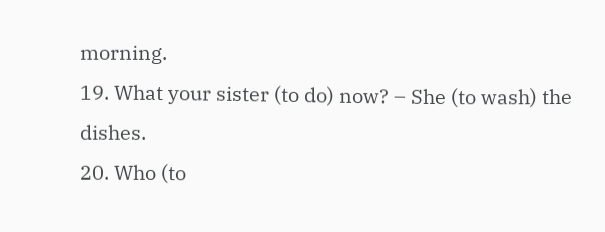morning.
19. What your sister (to do) now? – She (to wash) the dishes.
20. Who (to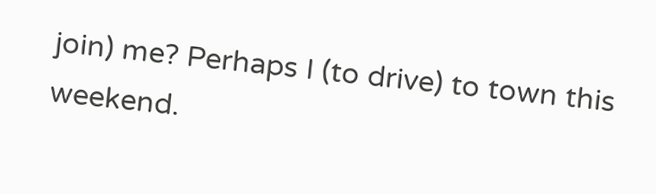join) me? Perhaps I (to drive) to town this weekend.